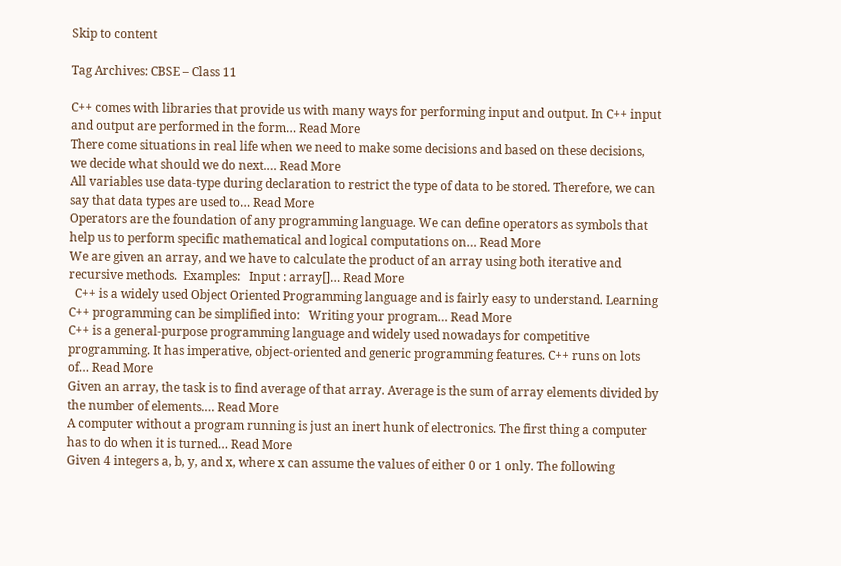Skip to content

Tag Archives: CBSE – Class 11

C++ comes with libraries that provide us with many ways for performing input and output. In C++ input and output are performed in the form… Read More
There come situations in real life when we need to make some decisions and based on these decisions, we decide what should we do next.… Read More
All variables use data-type during declaration to restrict the type of data to be stored. Therefore, we can say that data types are used to… Read More
Operators are the foundation of any programming language. We can define operators as symbols that help us to perform specific mathematical and logical computations on… Read More
We are given an array, and we have to calculate the product of an array using both iterative and recursive methods.  Examples:   Input : array[]… Read More
  C++ is a widely used Object Oriented Programming language and is fairly easy to understand. Learning  C++ programming can be simplified into:   Writing your program… Read More
C++ is a general-purpose programming language and widely used nowadays for competitive programming. It has imperative, object-oriented and generic programming features. C++ runs on lots of… Read More
Given an array, the task is to find average of that array. Average is the sum of array elements divided by the number of elements.… Read More
A computer without a program running is just an inert hunk of electronics. The first thing a computer has to do when it is turned… Read More
Given 4 integers a, b, y, and x, where x can assume the values of either 0 or 1 only. The following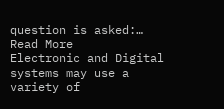question is asked:… Read More
Electronic and Digital systems may use a variety of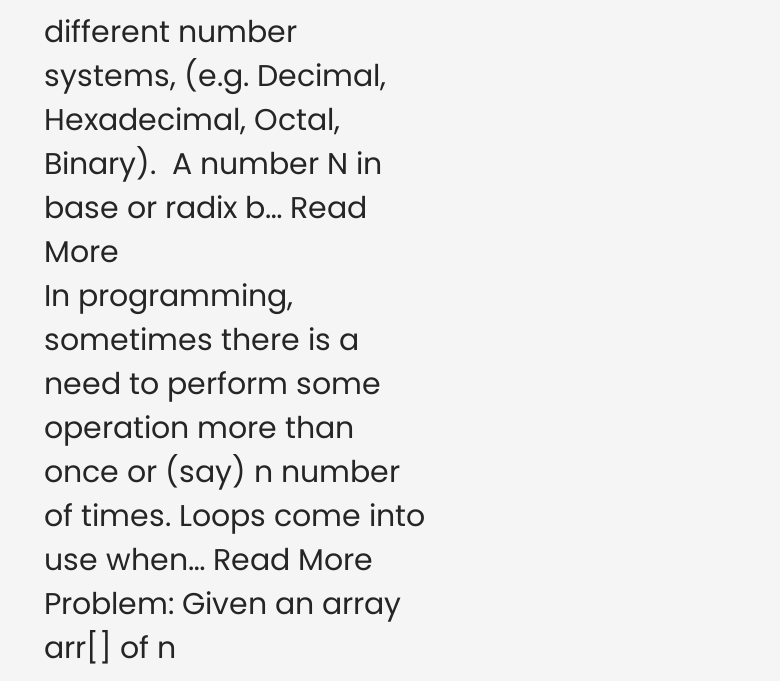different number systems, (e.g. Decimal, Hexadecimal, Octal, Binary).  A number N in base or radix b… Read More
In programming, sometimes there is a need to perform some operation more than once or (say) n number of times. Loops come into use when… Read More
Problem: Given an array arr[] of n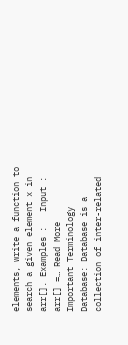elements, write a function to search a given element x in arr[]. Examples :   Input : arr[] =… Read More
Important Terminology Database: Database is a collection of inter-related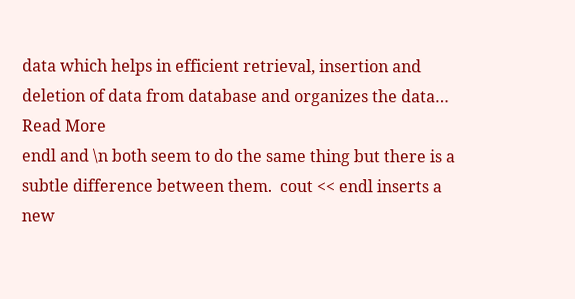data which helps in efficient retrieval, insertion and deletion of data from database and organizes the data… Read More
endl and \n both seem to do the same thing but there is a subtle difference between them.  cout << endl inserts a new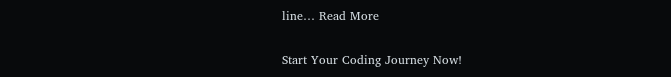line… Read More

Start Your Coding Journey Now!